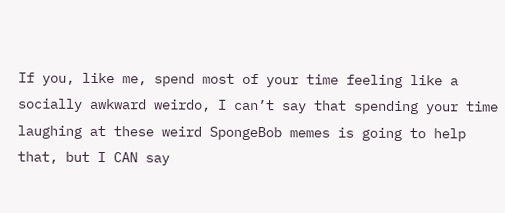If you, like me, spend most of your time feeling like a socially awkward weirdo, I can’t say that spending your time laughing at these weird SpongeBob memes is going to help that, but I CAN say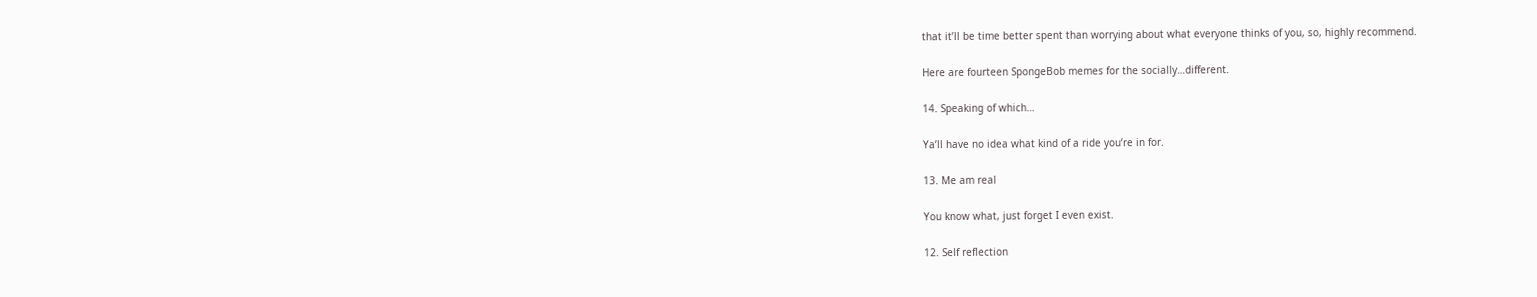that it’ll be time better spent than worrying about what everyone thinks of you, so, highly recommend.

Here are fourteen SpongeBob memes for the socially…different.

14. Speaking of which…

Ya’ll have no idea what kind of a ride you’re in for.

13. Me am real

You know what, just forget I even exist.

12. Self reflection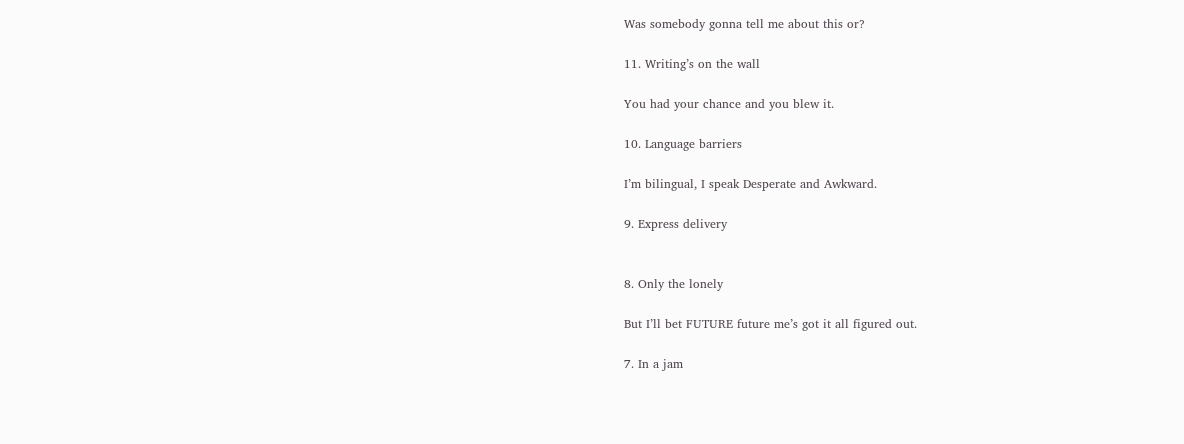Was somebody gonna tell me about this or?

11. Writing’s on the wall

You had your chance and you blew it.

10. Language barriers

I’m bilingual, I speak Desperate and Awkward.

9. Express delivery


8. Only the lonely

But I’ll bet FUTURE future me’s got it all figured out.

7. In a jam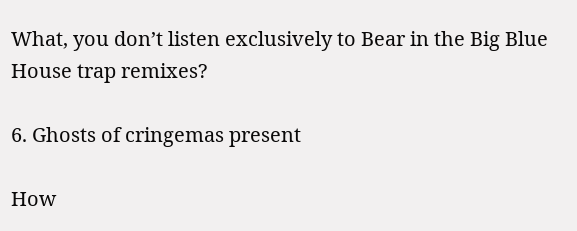What, you don’t listen exclusively to Bear in the Big Blue House trap remixes?

6. Ghosts of cringemas present

How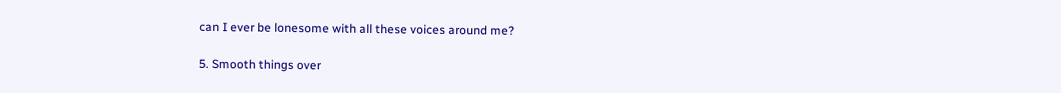can I ever be lonesome with all these voices around me?

5. Smooth things over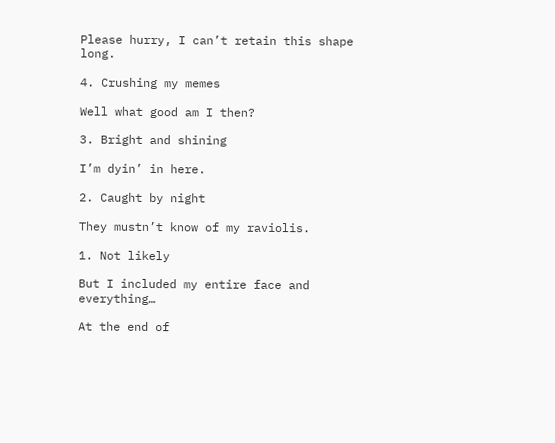Please hurry, I can’t retain this shape long.

4. Crushing my memes

Well what good am I then?

3. Bright and shining

I’m dyin’ in here.

2. Caught by night

They mustn’t know of my raviolis.

1. Not likely

But I included my entire face and everything…

At the end of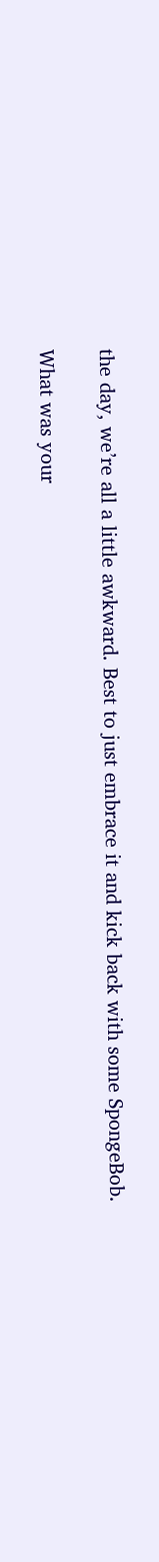the day, we’re all a little awkward. Best to just embrace it and kick back with some SpongeBob.

What was your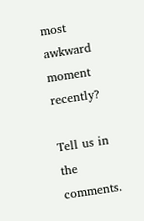most awkward moment recently?

Tell us in the comments.